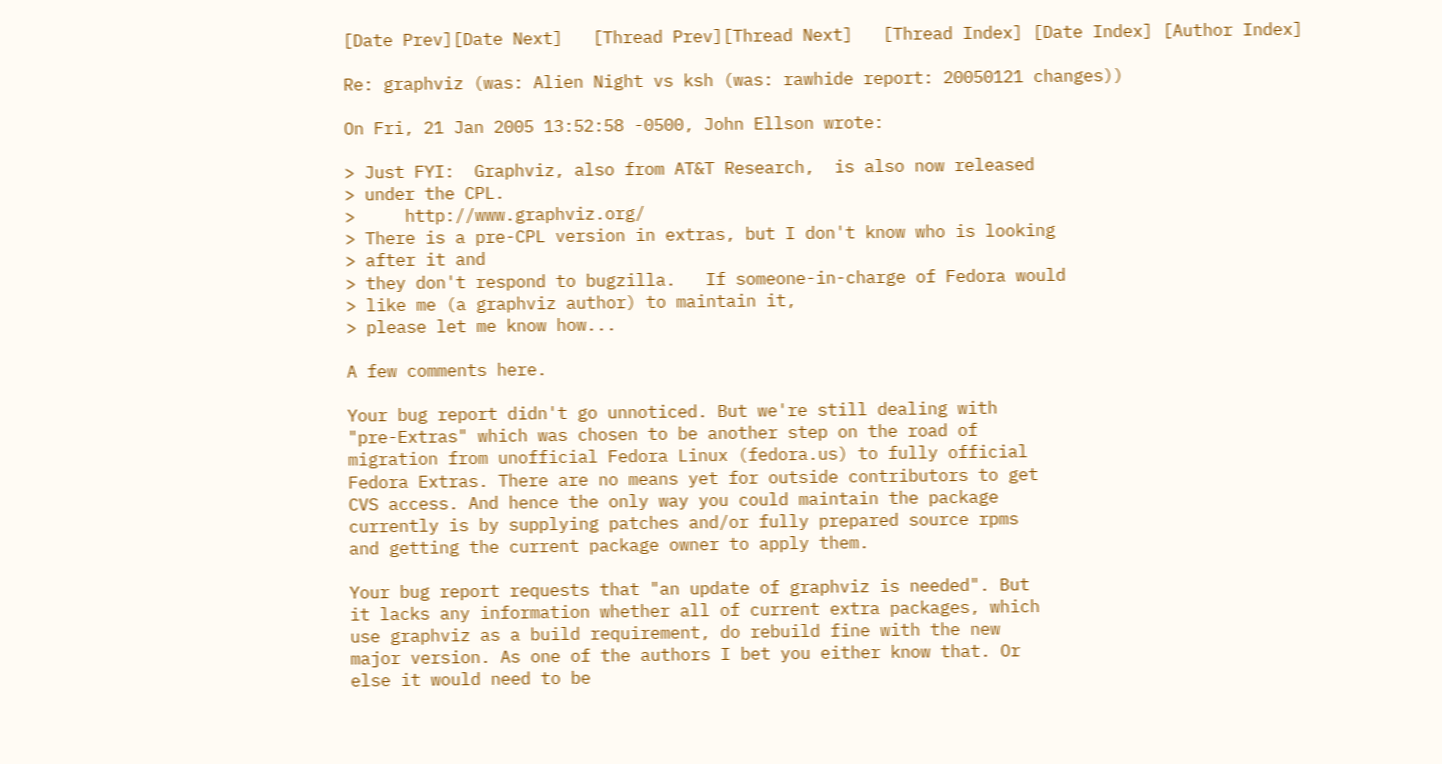[Date Prev][Date Next]   [Thread Prev][Thread Next]   [Thread Index] [Date Index] [Author Index]

Re: graphviz (was: Alien Night vs ksh (was: rawhide report: 20050121 changes))

On Fri, 21 Jan 2005 13:52:58 -0500, John Ellson wrote:

> Just FYI:  Graphviz, also from AT&T Research,  is also now released
> under the CPL.
>     http://www.graphviz.org/
> There is a pre-CPL version in extras, but I don't know who is looking
> after it and
> they don't respond to bugzilla.   If someone-in-charge of Fedora would
> like me (a graphviz author) to maintain it,
> please let me know how...

A few comments here.

Your bug report didn't go unnoticed. But we're still dealing with
"pre-Extras" which was chosen to be another step on the road of
migration from unofficial Fedora Linux (fedora.us) to fully official
Fedora Extras. There are no means yet for outside contributors to get
CVS access. And hence the only way you could maintain the package
currently is by supplying patches and/or fully prepared source rpms
and getting the current package owner to apply them.

Your bug report requests that "an update of graphviz is needed". But
it lacks any information whether all of current extra packages, which
use graphviz as a build requirement, do rebuild fine with the new
major version. As one of the authors I bet you either know that. Or
else it would need to be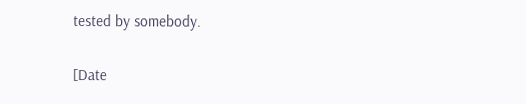tested by somebody.

[Date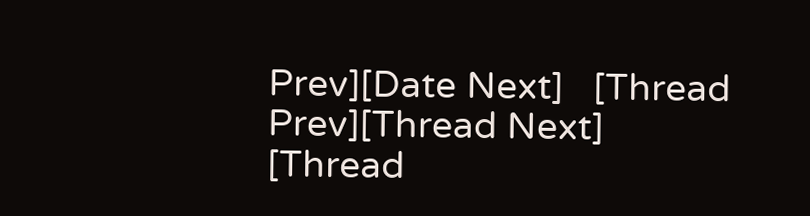Prev][Date Next]   [Thread Prev][Thread Next]   [Thread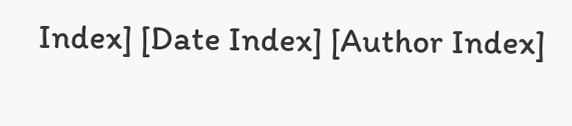Index] [Date Index] [Author Index]